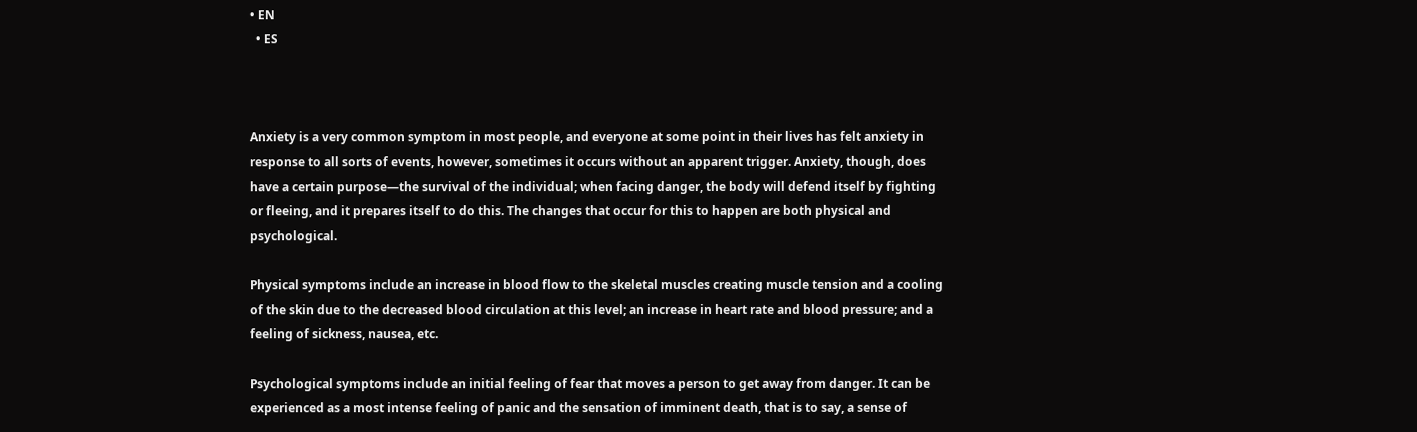• EN
  • ES



Anxiety is a very common symptom in most people, and everyone at some point in their lives has felt anxiety in response to all sorts of events, however, sometimes it occurs without an apparent trigger. Anxiety, though, does have a certain purpose—the survival of the individual; when facing danger, the body will defend itself by fighting or fleeing, and it prepares itself to do this. The changes that occur for this to happen are both physical and psychological.

Physical symptoms include an increase in blood flow to the skeletal muscles creating muscle tension and a cooling of the skin due to the decreased blood circulation at this level; an increase in heart rate and blood pressure; and a feeling of sickness, nausea, etc.

Psychological symptoms include an initial feeling of fear that moves a person to get away from danger. It can be experienced as a most intense feeling of panic and the sensation of imminent death, that is to say, a sense of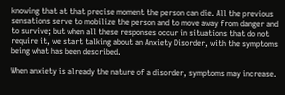knowing that at that precise moment the person can die. All the previous sensations serve to mobilize the person and to move away from danger and to survive; but when all these responses occur in situations that do not require it, we start talking about an Anxiety Disorder, with the symptoms being what has been described.

When anxiety is already the nature of a disorder, symptoms may increase.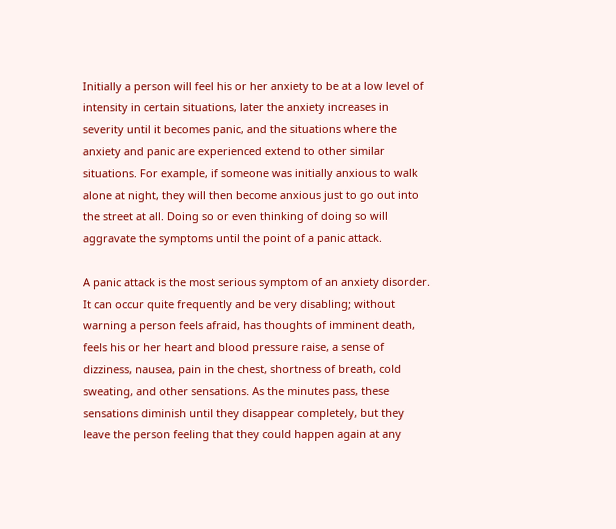Initially a person will feel his or her anxiety to be at a low level of intensity in certain situations, later the anxiety increases in severity until it becomes panic, and the situations where the anxiety and panic are experienced extend to other similar situations. For example, if someone was initially anxious to walk alone at night, they will then become anxious just to go out into the street at all. Doing so or even thinking of doing so will aggravate the symptoms until the point of a panic attack.

A panic attack is the most serious symptom of an anxiety disorder. It can occur quite frequently and be very disabling; without warning a person feels afraid, has thoughts of imminent death, feels his or her heart and blood pressure raise, a sense of dizziness, nausea, pain in the chest, shortness of breath, cold sweating, and other sensations. As the minutes pass, these sensations diminish until they disappear completely, but they leave the person feeling that they could happen again at any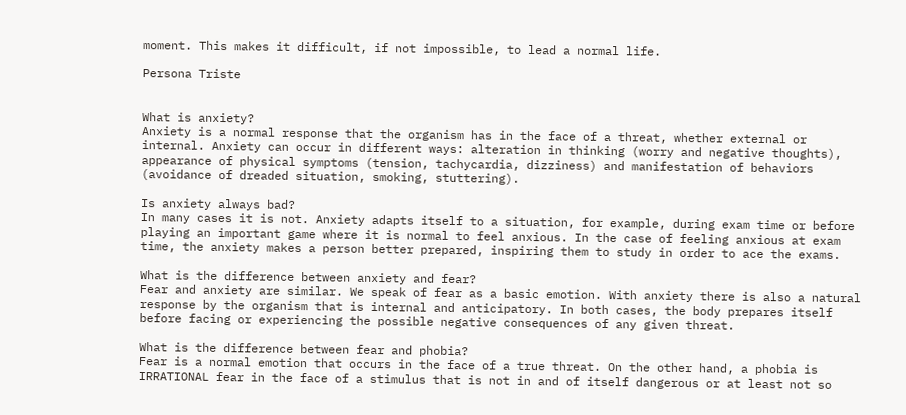moment. This makes it difficult, if not impossible, to lead a normal life.

Persona Triste


What is anxiety?
Anxiety is a normal response that the organism has in the face of a threat, whether external or internal. Anxiety can occur in different ways: alteration in thinking (worry and negative thoughts), appearance of physical symptoms (tension, tachycardia, dizziness) and manifestation of behaviors (avoidance of dreaded situation, smoking, stuttering).

Is anxiety always bad?
In many cases it is not. Anxiety adapts itself to a situation, for example, during exam time or before playing an important game where it is normal to feel anxious. In the case of feeling anxious at exam time, the anxiety makes a person better prepared, inspiring them to study in order to ace the exams.

What is the difference between anxiety and fear?
Fear and anxiety are similar. We speak of fear as a basic emotion. With anxiety there is also a natural response by the organism that is internal and anticipatory. In both cases, the body prepares itself before facing or experiencing the possible negative consequences of any given threat.

What is the difference between fear and phobia?
Fear is a normal emotion that occurs in the face of a true threat. On the other hand, a phobia is IRRATIONAL fear in the face of a stimulus that is not in and of itself dangerous or at least not so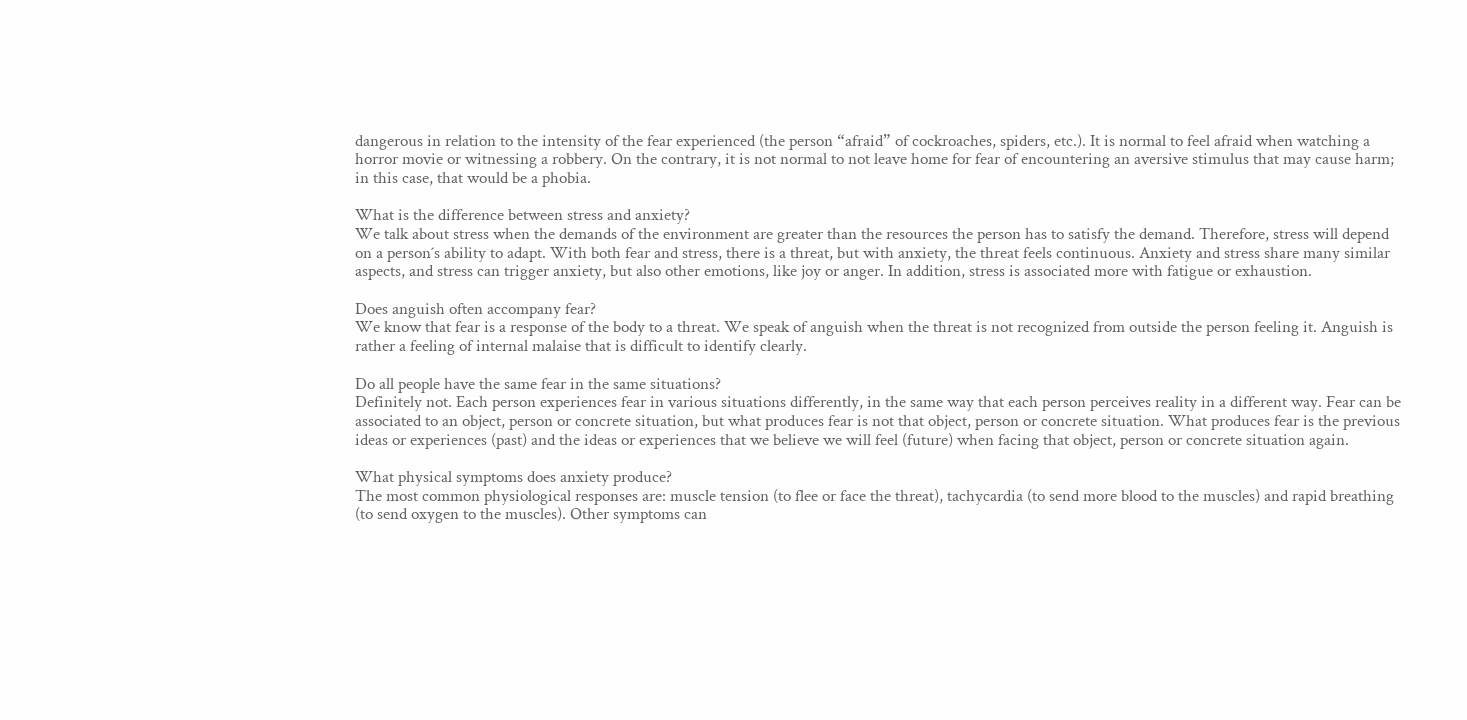dangerous in relation to the intensity of the fear experienced (the person “afraid” of cockroaches, spiders, etc.). It is normal to feel afraid when watching a horror movie or witnessing a robbery. On the contrary, it is not normal to not leave home for fear of encountering an aversive stimulus that may cause harm; in this case, that would be a phobia.

What is the difference between stress and anxiety?
We talk about stress when the demands of the environment are greater than the resources the person has to satisfy the demand. Therefore, stress will depend on a person´s ability to adapt. With both fear and stress, there is a threat, but with anxiety, the threat feels continuous. Anxiety and stress share many similar aspects, and stress can trigger anxiety, but also other emotions, like joy or anger. In addition, stress is associated more with fatigue or exhaustion.

Does anguish often accompany fear?
We know that fear is a response of the body to a threat. We speak of anguish when the threat is not recognized from outside the person feeling it. Anguish is rather a feeling of internal malaise that is difficult to identify clearly.

Do all people have the same fear in the same situations?
Definitely not. Each person experiences fear in various situations differently, in the same way that each person perceives reality in a different way. Fear can be associated to an object, person or concrete situation, but what produces fear is not that object, person or concrete situation. What produces fear is the previous ideas or experiences (past) and the ideas or experiences that we believe we will feel (future) when facing that object, person or concrete situation again.

What physical symptoms does anxiety produce?
The most common physiological responses are: muscle tension (to flee or face the threat), tachycardia (to send more blood to the muscles) and rapid breathing (to send oxygen to the muscles). Other symptoms can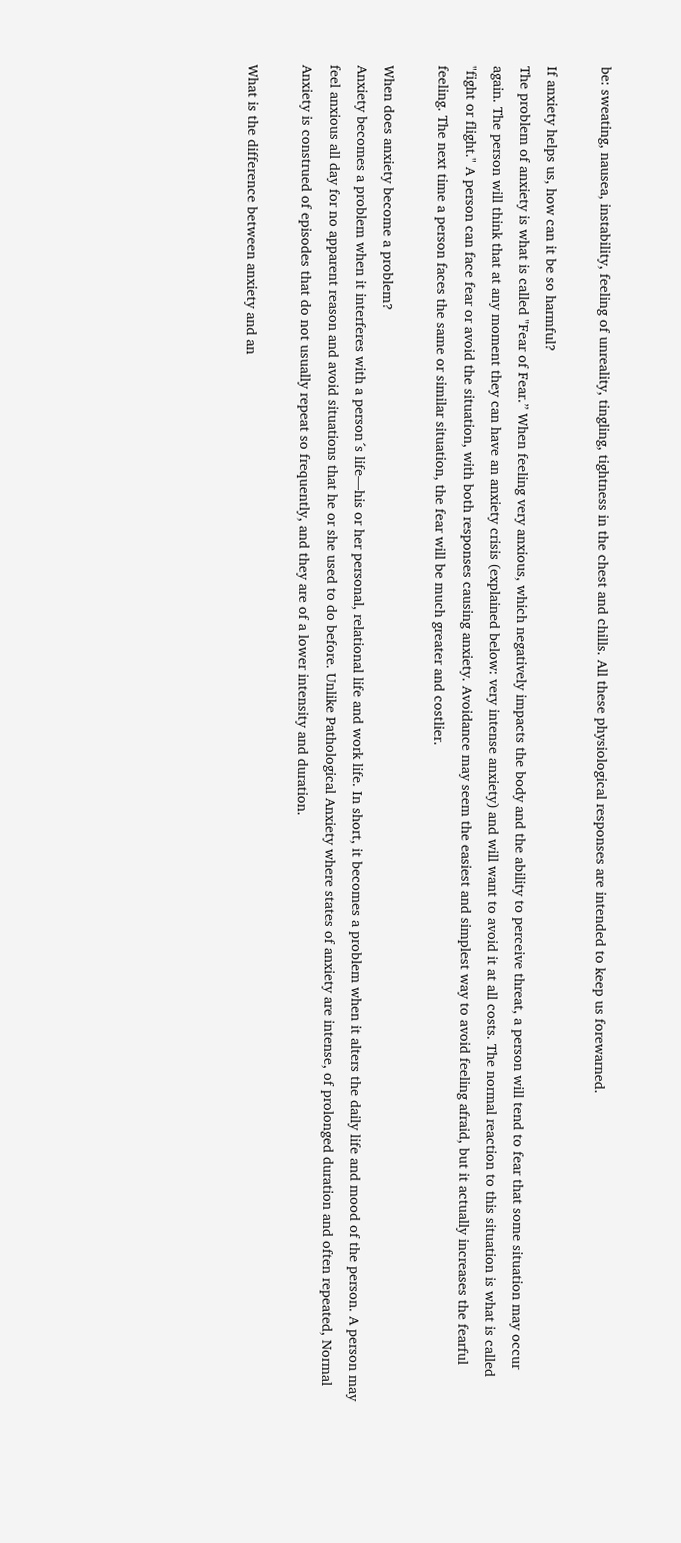be: sweating, nausea, instability, feeling of unreality, tingling, tightness in the chest and chills. All these physiological responses are intended to keep us forewarned.

If anxiety helps us, how can it be so harmful?
The problem of anxiety is what is called "Fear of Fear.” When feeling very anxious, which negatively impacts the body and the ability to perceive threat, a person will tend to fear that some situation may occur again. The person will think that at any moment they can have an anxiety crisis (explained below: very intense anxiety) and will want to avoid it at all costs. The normal reaction to this situation is what is called "fight or flight." A person can face fear or avoid the situation, with both responses causing anxiety. Avoidance may seem the easiest and simplest way to avoid feeling afraid, but it actually increases the fearful feeling. The next time a person faces the same or similar situation, the fear will be much greater and costlier.

When does anxiety become a problem?
Anxiety becomes a problem when it interferes with a person´s life—his or her personal, relational life and work life. In short, it becomes a problem when it alters the daily life and mood of the person. A person may feel anxious all day for no apparent reason and avoid situations that he or she used to do before. Unlike Pathological Anxiety where states of anxiety are intense, of prolonged duration and often repeated, Normal Anxiety is construed of episodes that do not usually repeat so frequently, and they are of a lower intensity and duration.

What is the difference between anxiety and an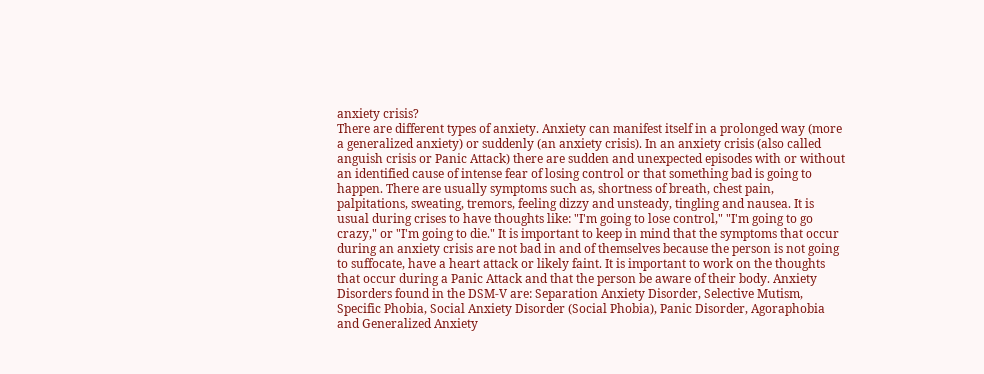anxiety crisis?
There are different types of anxiety. Anxiety can manifest itself in a prolonged way (more a generalized anxiety) or suddenly (an anxiety crisis). In an anxiety crisis (also called anguish crisis or Panic Attack) there are sudden and unexpected episodes with or without an identified cause of intense fear of losing control or that something bad is going to happen. There are usually symptoms such as, shortness of breath, chest pain, palpitations, sweating, tremors, feeling dizzy and unsteady, tingling and nausea. It is usual during crises to have thoughts like: "I'm going to lose control," "I'm going to go crazy," or "I'm going to die." It is important to keep in mind that the symptoms that occur during an anxiety crisis are not bad in and of themselves because the person is not going to suffocate, have a heart attack or likely faint. It is important to work on the thoughts that occur during a Panic Attack and that the person be aware of their body. Anxiety Disorders found in the DSM-V are: Separation Anxiety Disorder, Selective Mutism, Specific Phobia, Social Anxiety Disorder (Social Phobia), Panic Disorder, Agoraphobia and Generalized Anxiety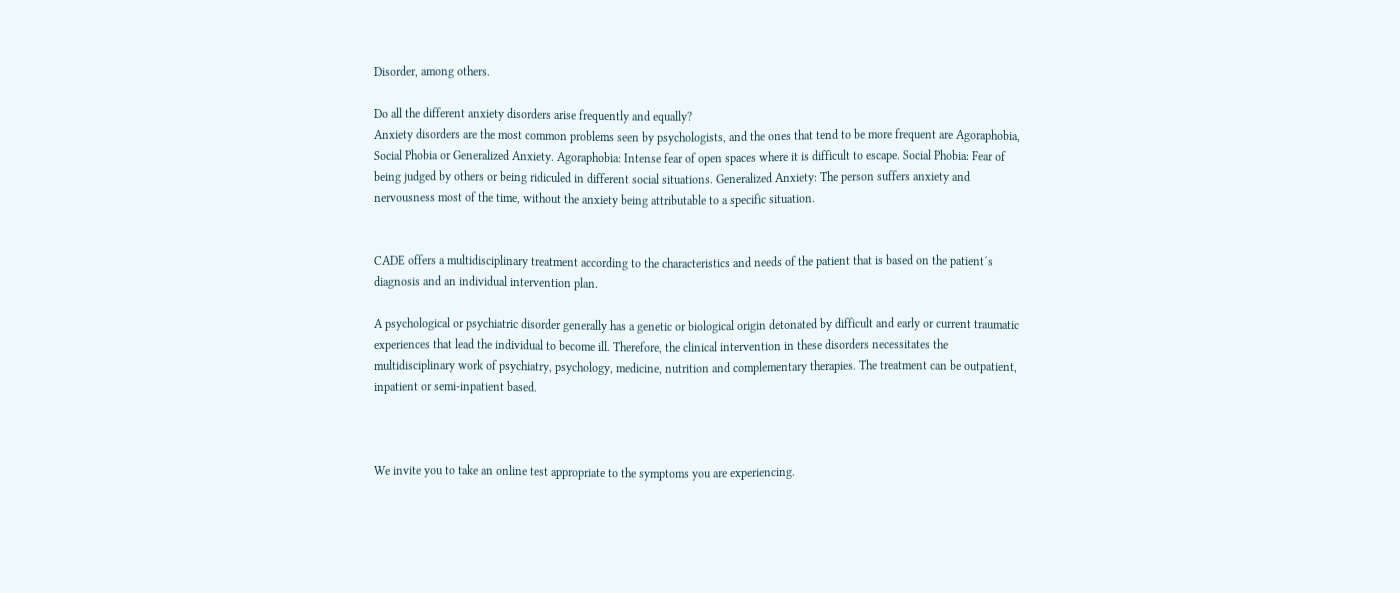Disorder, among others.

Do all the different anxiety disorders arise frequently and equally?
Anxiety disorders are the most common problems seen by psychologists, and the ones that tend to be more frequent are Agoraphobia, Social Phobia or Generalized Anxiety. Agoraphobia: Intense fear of open spaces where it is difficult to escape. Social Phobia: Fear of being judged by others or being ridiculed in different social situations. Generalized Anxiety: The person suffers anxiety and nervousness most of the time, without the anxiety being attributable to a specific situation.


CADE offers a multidisciplinary treatment according to the characteristics and needs of the patient that is based on the patient´s diagnosis and an individual intervention plan.

A psychological or psychiatric disorder generally has a genetic or biological origin detonated by difficult and early or current traumatic experiences that lead the individual to become ill. Therefore, the clinical intervention in these disorders necessitates the multidisciplinary work of psychiatry, psychology, medicine, nutrition and complementary therapies. The treatment can be outpatient, inpatient or semi-inpatient based.



We invite you to take an online test appropriate to the symptoms you are experiencing.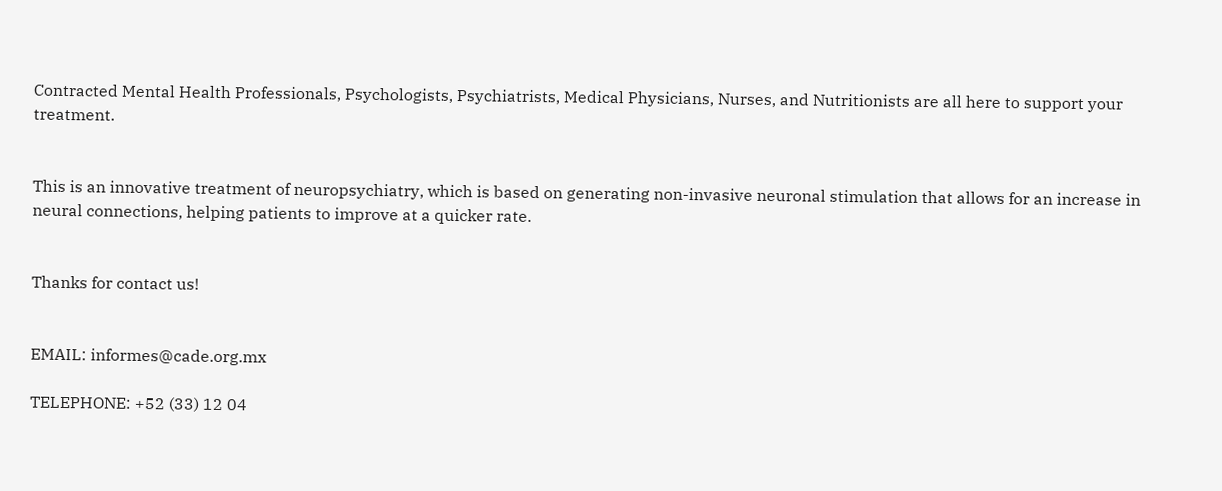Contracted Mental Health Professionals, Psychologists, Psychiatrists, Medical Physicians, Nurses, and Nutritionists are all here to support your treatment.


This is an innovative treatment of neuropsychiatry, which is based on generating non-invasive neuronal stimulation that allows for an increase in neural connections, helping patients to improve at a quicker rate.


Thanks for contact us!


EMAIL: informes@cade.org.mx

TELEPHONE: +52 (33) 12 04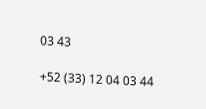03 43

+52 (33) 12 04 03 44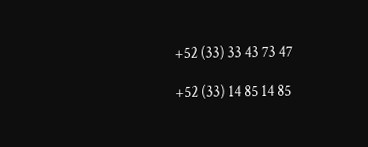+52 (33) 33 43 73 47

+52 (33) 14 85 14 85